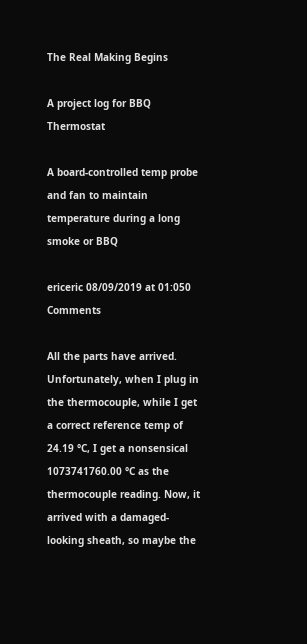The Real Making Begins

A project log for BBQ Thermostat

A board-controlled temp probe and fan to maintain temperature during a long smoke or BBQ

ericeric 08/09/2019 at 01:050 Comments

All the parts have arrived. Unfortunately, when I plug in the thermocouple, while I get a correct reference temp of 24.19 °C, I get a nonsensical 1073741760.00 °C as the thermocouple reading. Now, it arrived with a damaged-looking sheath, so maybe the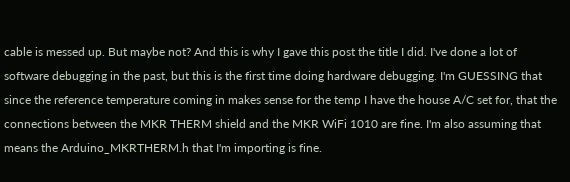cable is messed up. But maybe not? And this is why I gave this post the title I did. I've done a lot of software debugging in the past, but this is the first time doing hardware debugging. I'm GUESSING that since the reference temperature coming in makes sense for the temp I have the house A/C set for, that the connections between the MKR THERM shield and the MKR WiFi 1010 are fine. I'm also assuming that means the Arduino_MKRTHERM.h that I'm importing is fine.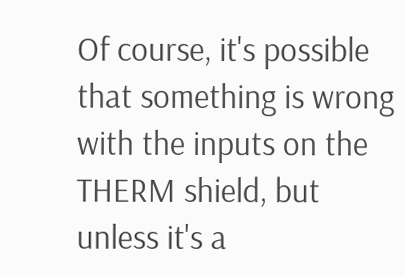Of course, it's possible that something is wrong with the inputs on the THERM shield, but unless it's a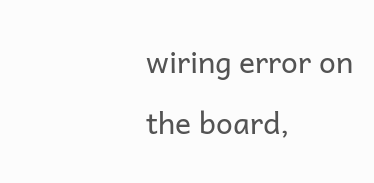wiring error on the board,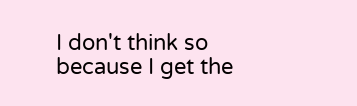I don't think so because I get the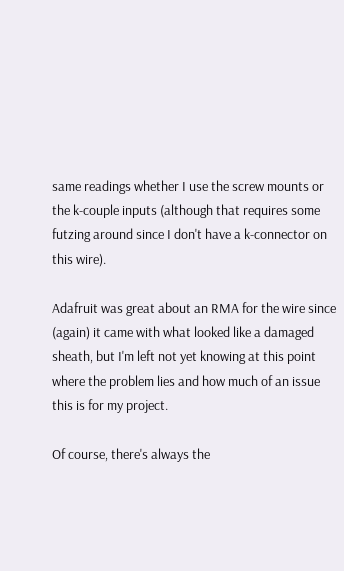same readings whether I use the screw mounts or the k-couple inputs (although that requires some futzing around since I don't have a k-connector on this wire).

Adafruit was great about an RMA for the wire since (again) it came with what looked like a damaged sheath, but I'm left not yet knowing at this point where the problem lies and how much of an issue this is for my project.

Of course, there's always the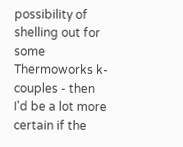possibility of shelling out for some Thermoworks k-couples - then I'd be a lot more certain if the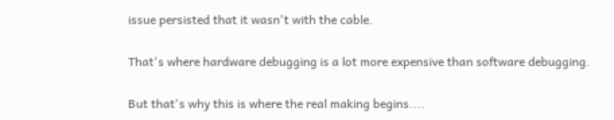issue persisted that it wasn't with the cable.

That's where hardware debugging is a lot more expensive than software debugging.

But that's why this is where the real making begins....